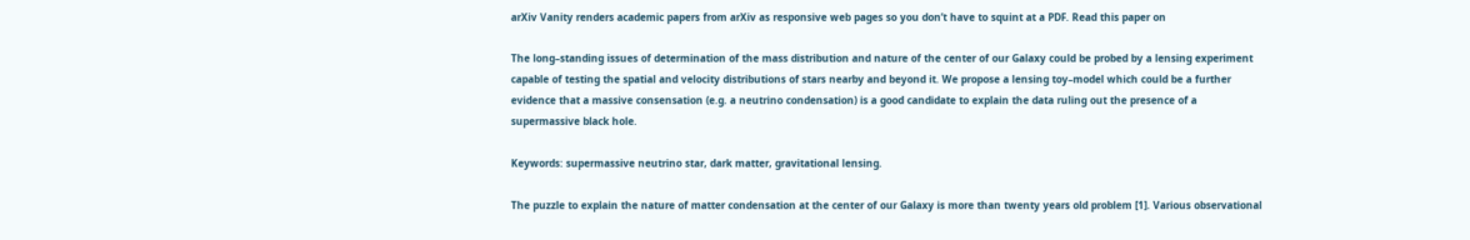arXiv Vanity renders academic papers from arXiv as responsive web pages so you don’t have to squint at a PDF. Read this paper on

The long–standing issues of determination of the mass distribution and nature of the center of our Galaxy could be probed by a lensing experiment capable of testing the spatial and velocity distributions of stars nearby and beyond it. We propose a lensing toy–model which could be a further evidence that a massive consensation (e.g. a neutrino condensation) is a good candidate to explain the data ruling out the presence of a supermassive black hole.

Keywords: supermassive neutrino star, dark matter, gravitational lensing.

The puzzle to explain the nature of matter condensation at the center of our Galaxy is more than twenty years old problem [1]. Various observational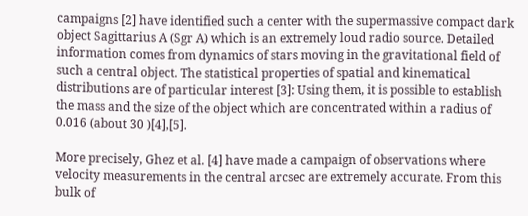campaigns [2] have identified such a center with the supermassive compact dark object Sagittarius A (Sgr A) which is an extremely loud radio source. Detailed information comes from dynamics of stars moving in the gravitational field of such a central object. The statistical properties of spatial and kinematical distributions are of particular interest [3]: Using them, it is possible to establish the mass and the size of the object which are concentrated within a radius of 0.016 (about 30 )[4],[5].

More precisely, Ghez et al. [4] have made a campaign of observations where velocity measurements in the central arcsec are extremely accurate. From this bulk of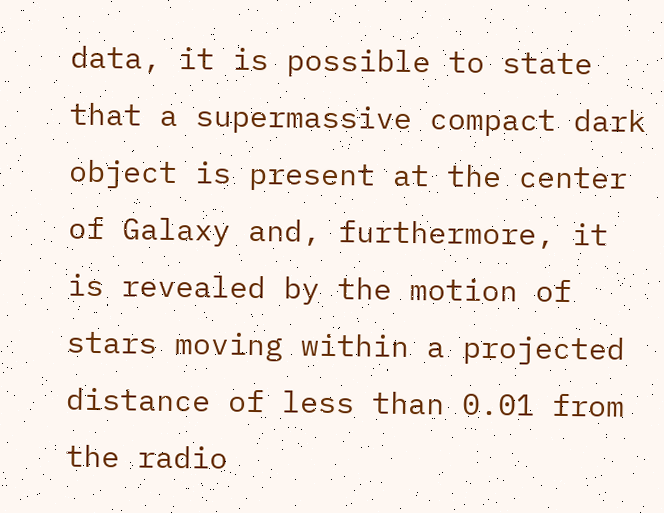data, it is possible to state that a supermassive compact dark object is present at the center of Galaxy and, furthermore, it is revealed by the motion of stars moving within a projected distance of less than 0.01 from the radio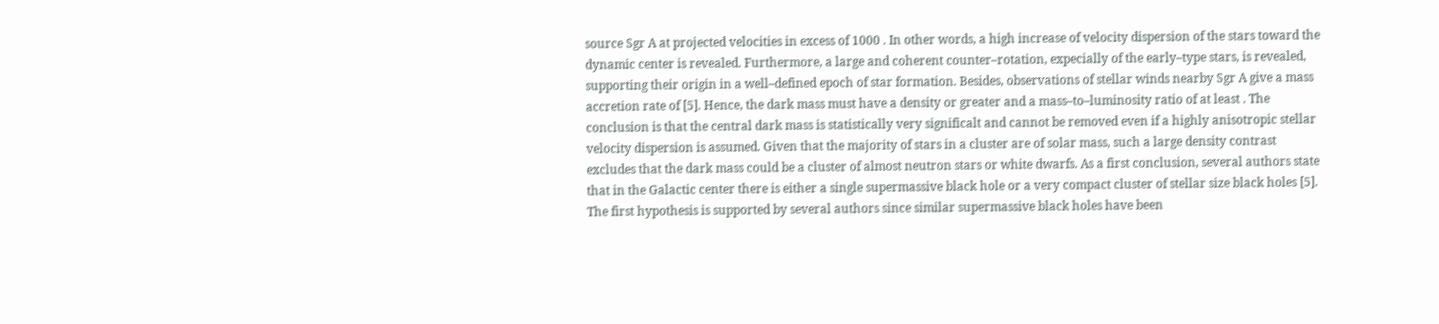source Sgr A at projected velocities in excess of 1000 . In other words, a high increase of velocity dispersion of the stars toward the dynamic center is revealed. Furthermore, a large and coherent counter–rotation, expecially of the early–type stars, is revealed, supporting their origin in a well–defined epoch of star formation. Besides, observations of stellar winds nearby Sgr A give a mass accretion rate of [5]. Hence, the dark mass must have a density or greater and a mass–to–luminosity ratio of at least . The conclusion is that the central dark mass is statistically very significalt and cannot be removed even if a highly anisotropic stellar velocity dispersion is assumed. Given that the majority of stars in a cluster are of solar mass, such a large density contrast excludes that the dark mass could be a cluster of almost neutron stars or white dwarfs. As a first conclusion, several authors state that in the Galactic center there is either a single supermassive black hole or a very compact cluster of stellar size black holes [5]. The first hypothesis is supported by several authors since similar supermassive black holes have been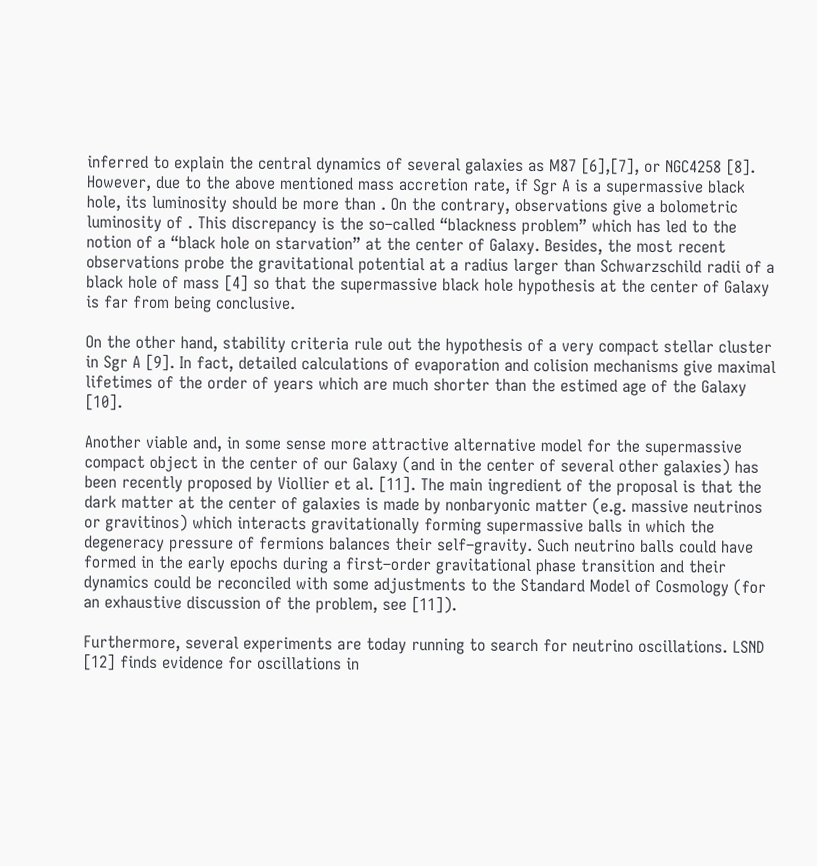inferred to explain the central dynamics of several galaxies as M87 [6],[7], or NGC4258 [8]. However, due to the above mentioned mass accretion rate, if Sgr A is a supermassive black hole, its luminosity should be more than . On the contrary, observations give a bolometric luminosity of . This discrepancy is the so–called “blackness problem” which has led to the notion of a “black hole on starvation” at the center of Galaxy. Besides, the most recent observations probe the gravitational potential at a radius larger than Schwarzschild radii of a black hole of mass [4] so that the supermassive black hole hypothesis at the center of Galaxy is far from being conclusive.

On the other hand, stability criteria rule out the hypothesis of a very compact stellar cluster in Sgr A [9]. In fact, detailed calculations of evaporation and colision mechanisms give maximal lifetimes of the order of years which are much shorter than the estimed age of the Galaxy [10].

Another viable and, in some sense more attractive alternative model for the supermassive compact object in the center of our Galaxy (and in the center of several other galaxies) has been recently proposed by Viollier et al. [11]. The main ingredient of the proposal is that the dark matter at the center of galaxies is made by nonbaryonic matter (e.g. massive neutrinos or gravitinos) which interacts gravitationally forming supermassive balls in which the degeneracy pressure of fermions balances their self–gravity. Such neutrino balls could have formed in the early epochs during a first–order gravitational phase transition and their dynamics could be reconciled with some adjustments to the Standard Model of Cosmology (for an exhaustive discussion of the problem, see [11]).

Furthermore, several experiments are today running to search for neutrino oscillations. LSND [12] finds evidence for oscillations in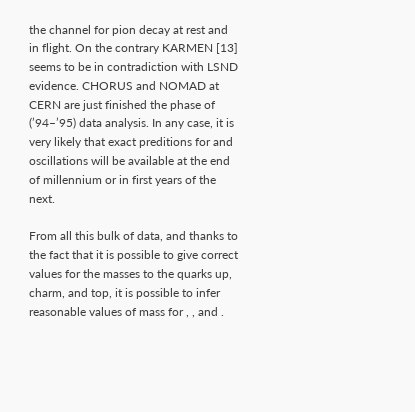the channel for pion decay at rest and in flight. On the contrary KARMEN [13] seems to be in contradiction with LSND evidence. CHORUS and NOMAD at CERN are just finished the phase of (’94–’95) data analysis. In any case, it is very likely that exact preditions for and oscillations will be available at the end of millennium or in first years of the next.

From all this bulk of data, and thanks to the fact that it is possible to give correct values for the masses to the quarks up, charm, and top, it is possible to infer reasonable values of mass for , , and .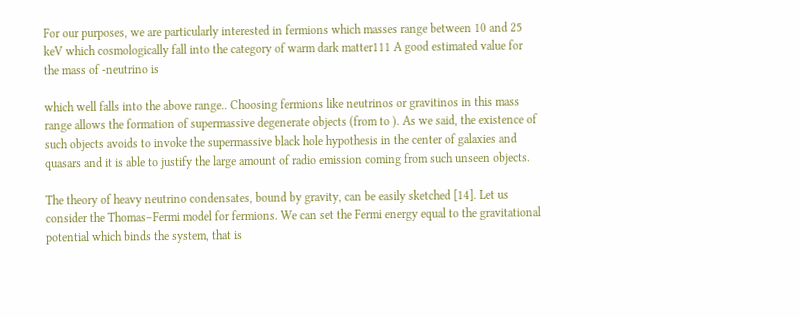For our purposes, we are particularly interested in fermions which masses range between 10 and 25 keV which cosmologically fall into the category of warm dark matter111 A good estimated value for the mass of -neutrino is

which well falls into the above range.. Choosing fermions like neutrinos or gravitinos in this mass range allows the formation of supermassive degenerate objects (from to ). As we said, the existence of such objects avoids to invoke the supermassive black hole hypothesis in the center of galaxies and quasars and it is able to justify the large amount of radio emission coming from such unseen objects.

The theory of heavy neutrino condensates, bound by gravity, can be easily sketched [14]. Let us consider the Thomas–Fermi model for fermions. We can set the Fermi energy equal to the gravitational potential which binds the system, that is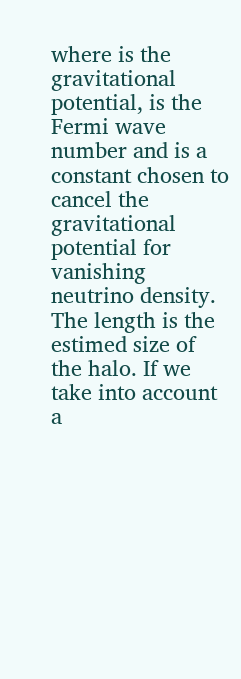where is the gravitational potential, is the Fermi wave number and is a constant chosen to cancel the gravitational potential for vanishing neutrino density. The length is the estimed size of the halo. If we take into account a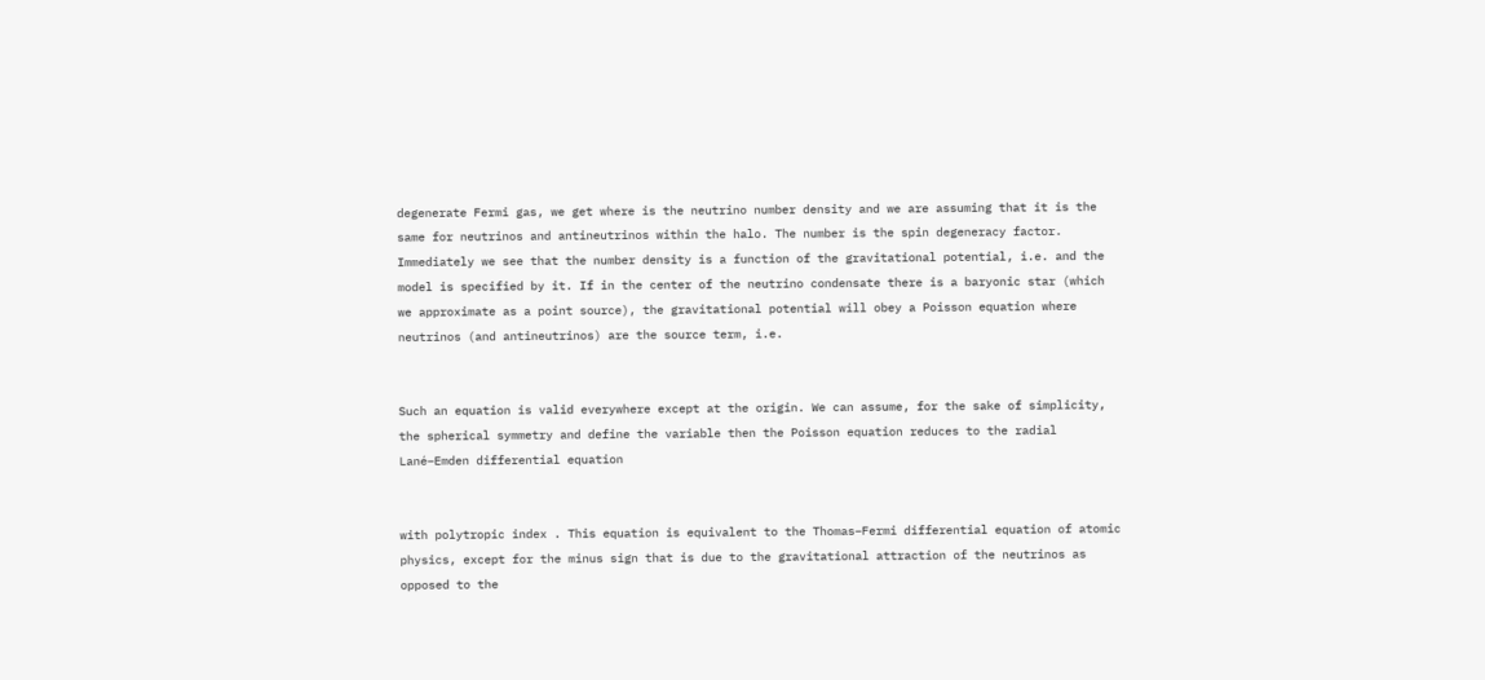degenerate Fermi gas, we get where is the neutrino number density and we are assuming that it is the same for neutrinos and antineutrinos within the halo. The number is the spin degeneracy factor. Immediately we see that the number density is a function of the gravitational potential, i.e. and the model is specified by it. If in the center of the neutrino condensate there is a baryonic star (which we approximate as a point source), the gravitational potential will obey a Poisson equation where neutrinos (and antineutrinos) are the source term, i.e.


Such an equation is valid everywhere except at the origin. We can assume, for the sake of simplicity, the spherical symmetry and define the variable then the Poisson equation reduces to the radial Lané–Emden differential equation


with polytropic index . This equation is equivalent to the Thomas–Fermi differential equation of atomic physics, except for the minus sign that is due to the gravitational attraction of the neutrinos as opposed to the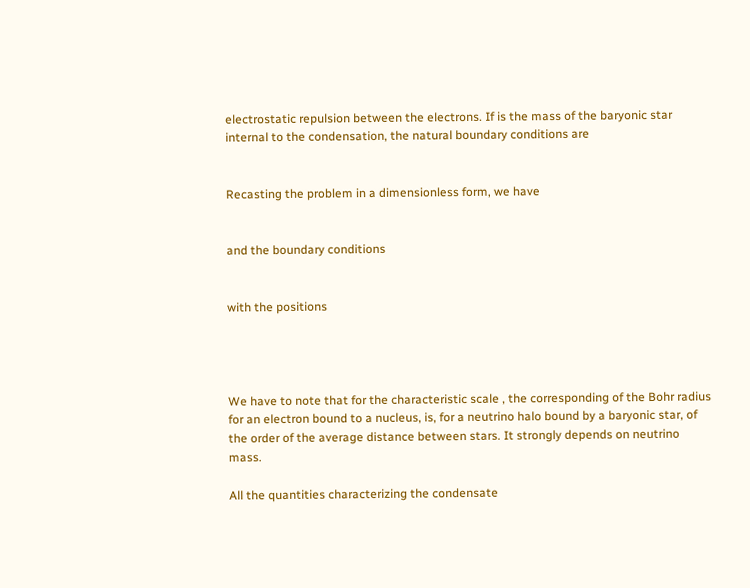electrostatic repulsion between the electrons. If is the mass of the baryonic star internal to the condensation, the natural boundary conditions are


Recasting the problem in a dimensionless form, we have


and the boundary conditions


with the positions




We have to note that for the characteristic scale , the corresponding of the Bohr radius for an electron bound to a nucleus, is, for a neutrino halo bound by a baryonic star, of the order of the average distance between stars. It strongly depends on neutrino mass.

All the quantities characterizing the condensate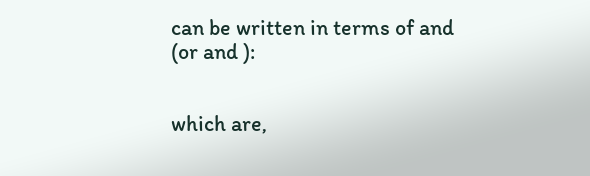can be written in terms of and (or and ):


which are,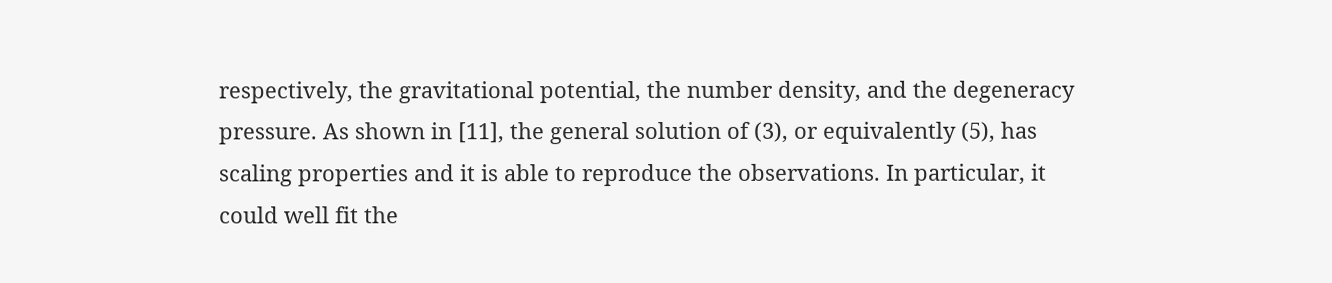respectively, the gravitational potential, the number density, and the degeneracy pressure. As shown in [11], the general solution of (3), or equivalently (5), has scaling properties and it is able to reproduce the observations. In particular, it could well fit the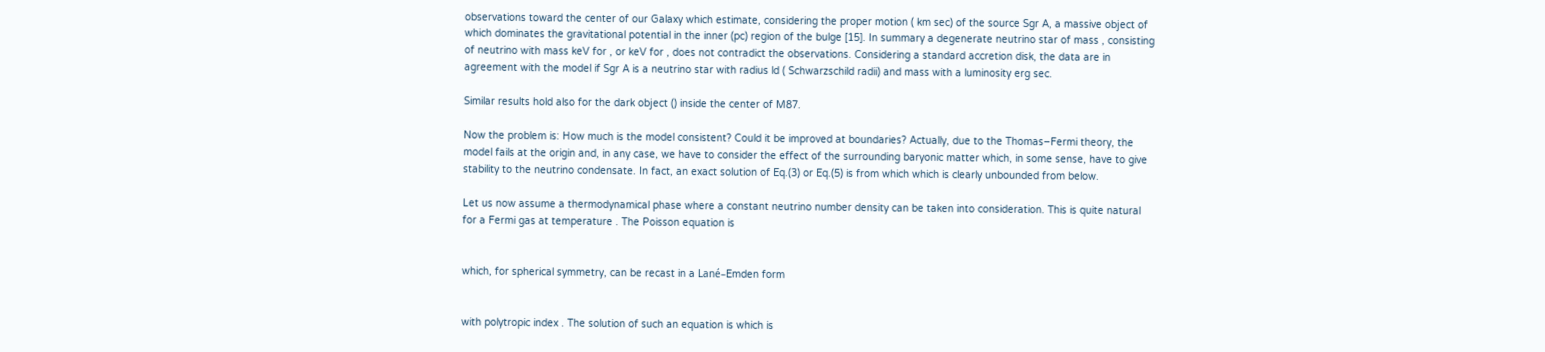observations toward the center of our Galaxy which estimate, considering the proper motion ( km sec) of the source Sgr A, a massive object of which dominates the gravitational potential in the inner (pc) region of the bulge [15]. In summary a degenerate neutrino star of mass , consisting of neutrino with mass keV for , or keV for , does not contradict the observations. Considering a standard accretion disk, the data are in agreement with the model if Sgr A is a neutrino star with radius ld ( Schwarzschild radii) and mass with a luminosity erg sec.

Similar results hold also for the dark object () inside the center of M87.

Now the problem is: How much is the model consistent? Could it be improved at boundaries? Actually, due to the Thomas–Fermi theory, the model fails at the origin and, in any case, we have to consider the effect of the surrounding baryonic matter which, in some sense, have to give stability to the neutrino condensate. In fact, an exact solution of Eq.(3) or Eq.(5) is from which which is clearly unbounded from below.

Let us now assume a thermodynamical phase where a constant neutrino number density can be taken into consideration. This is quite natural for a Fermi gas at temperature . The Poisson equation is


which, for spherical symmetry, can be recast in a Lané–Emden form


with polytropic index . The solution of such an equation is which is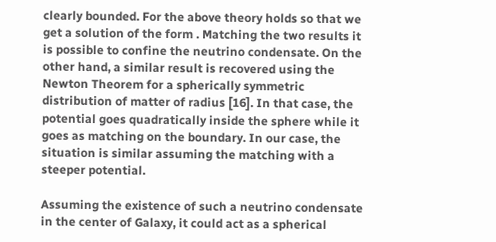clearly bounded. For the above theory holds so that we get a solution of the form . Matching the two results it is possible to confine the neutrino condensate. On the other hand, a similar result is recovered using the Newton Theorem for a spherically symmetric distribution of matter of radius [16]. In that case, the potential goes quadratically inside the sphere while it goes as matching on the boundary. In our case, the situation is similar assuming the matching with a steeper potential.

Assuming the existence of such a neutrino condensate in the center of Galaxy, it could act as a spherical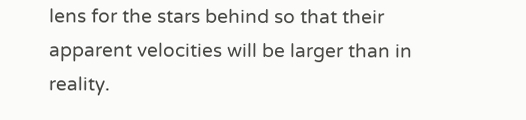lens for the stars behind so that their apparent velocities will be larger than in reality.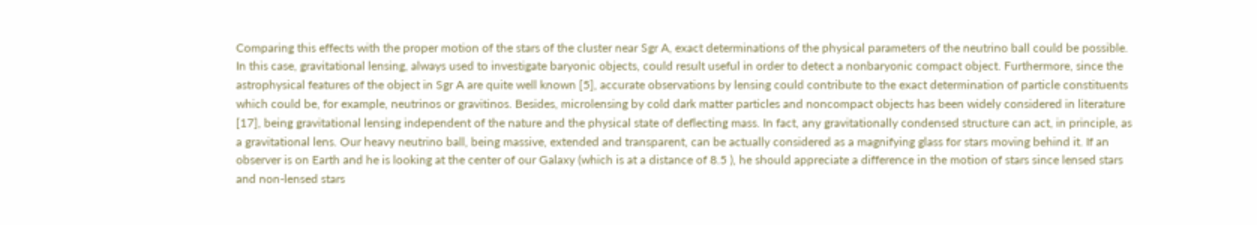Comparing this effects with the proper motion of the stars of the cluster near Sgr A, exact determinations of the physical parameters of the neutrino ball could be possible. In this case, gravitational lensing, always used to investigate baryonic objects, could result useful in order to detect a nonbaryonic compact object. Furthermore, since the astrophysical features of the object in Sgr A are quite well known [5], accurate observations by lensing could contribute to the exact determination of particle constituents which could be, for example, neutrinos or gravitinos. Besides, microlensing by cold dark matter particles and noncompact objects has been widely considered in literature [17], being gravitational lensing independent of the nature and the physical state of deflecting mass. In fact, any gravitationally condensed structure can act, in principle, as a gravitational lens. Our heavy neutrino ball, being massive, extended and transparent, can be actually considered as a magnifying glass for stars moving behind it. If an observer is on Earth and he is looking at the center of our Galaxy (which is at a distance of 8.5 ), he should appreciate a difference in the motion of stars since lensed stars and non-lensed stars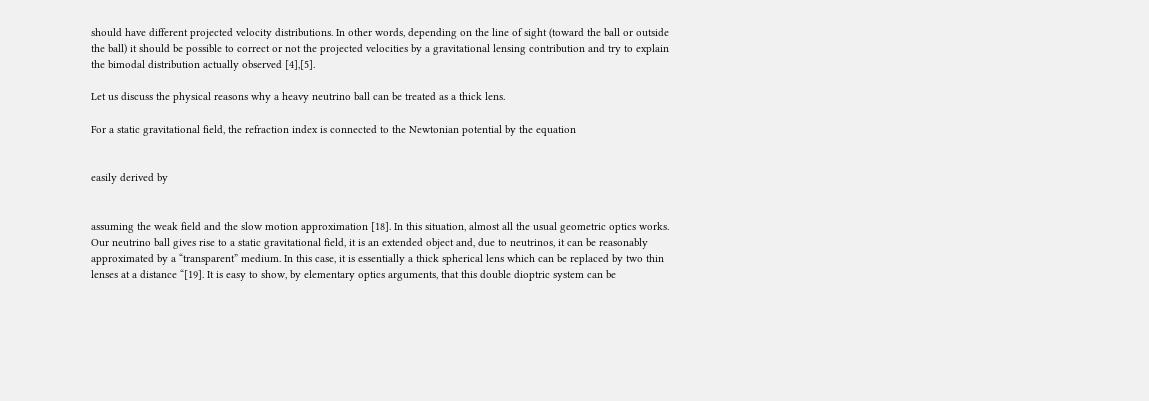should have different projected velocity distributions. In other words, depending on the line of sight (toward the ball or outside the ball) it should be possible to correct or not the projected velocities by a gravitational lensing contribution and try to explain the bimodal distribution actually observed [4],[5].

Let us discuss the physical reasons why a heavy neutrino ball can be treated as a thick lens.

For a static gravitational field, the refraction index is connected to the Newtonian potential by the equation


easily derived by


assuming the weak field and the slow motion approximation [18]. In this situation, almost all the usual geometric optics works. Our neutrino ball gives rise to a static gravitational field, it is an extended object and, due to neutrinos, it can be reasonably approximated by a “transparent” medium. In this case, it is essentially a thick spherical lens which can be replaced by two thin lenses at a distance “[19]. It is easy to show, by elementary optics arguments, that this double dioptric system can be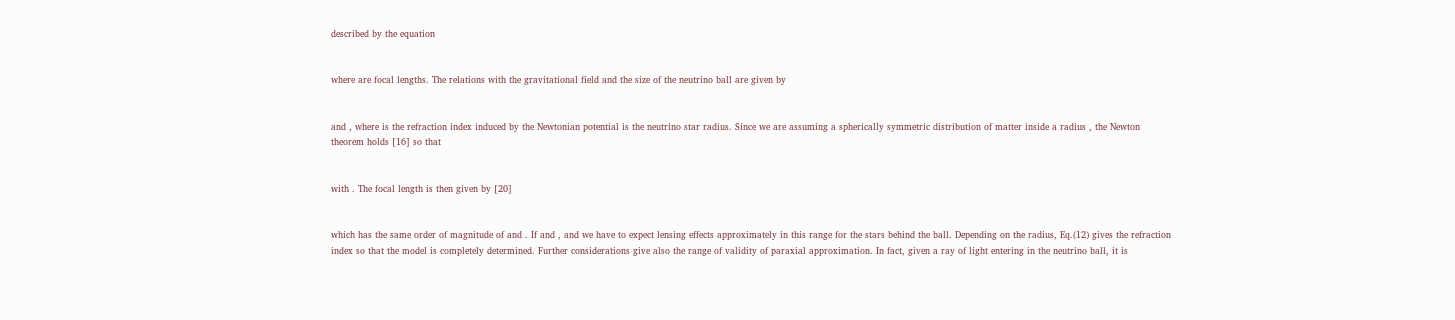described by the equation


where are focal lengths. The relations with the gravitational field and the size of the neutrino ball are given by


and , where is the refraction index induced by the Newtonian potential is the neutrino star radius. Since we are assuming a spherically symmetric distribution of matter inside a radius , the Newton theorem holds [16] so that


with . The focal length is then given by [20]


which has the same order of magnitude of and . If and , and we have to expect lensing effects approximately in this range for the stars behind the ball. Depending on the radius, Eq.(12) gives the refraction index so that the model is completely determined. Further considerations give also the range of validity of paraxial approximation. In fact, given a ray of light entering in the neutrino ball, it is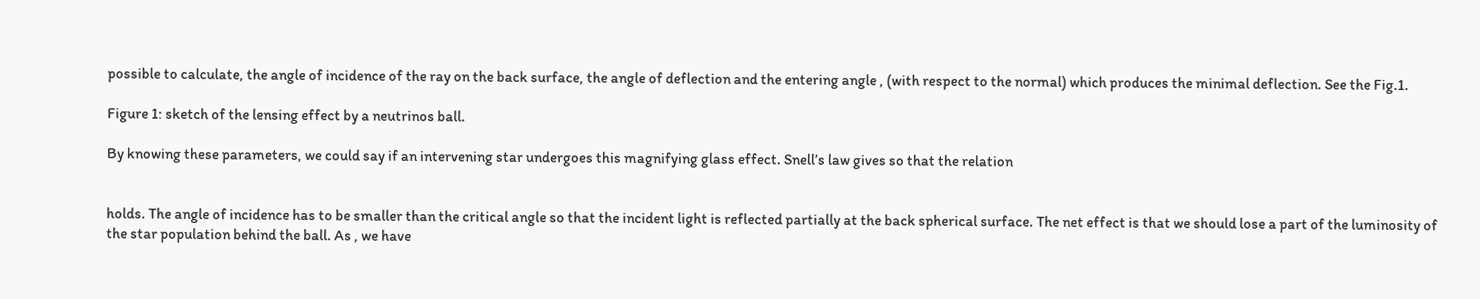possible to calculate, the angle of incidence of the ray on the back surface, the angle of deflection and the entering angle , (with respect to the normal) which produces the minimal deflection. See the Fig.1.

Figure 1: sketch of the lensing effect by a neutrinos ball.

By knowing these parameters, we could say if an intervening star undergoes this magnifying glass effect. Snell’s law gives so that the relation


holds. The angle of incidence has to be smaller than the critical angle so that the incident light is reflected partially at the back spherical surface. The net effect is that we should lose a part of the luminosity of the star population behind the ball. As , we have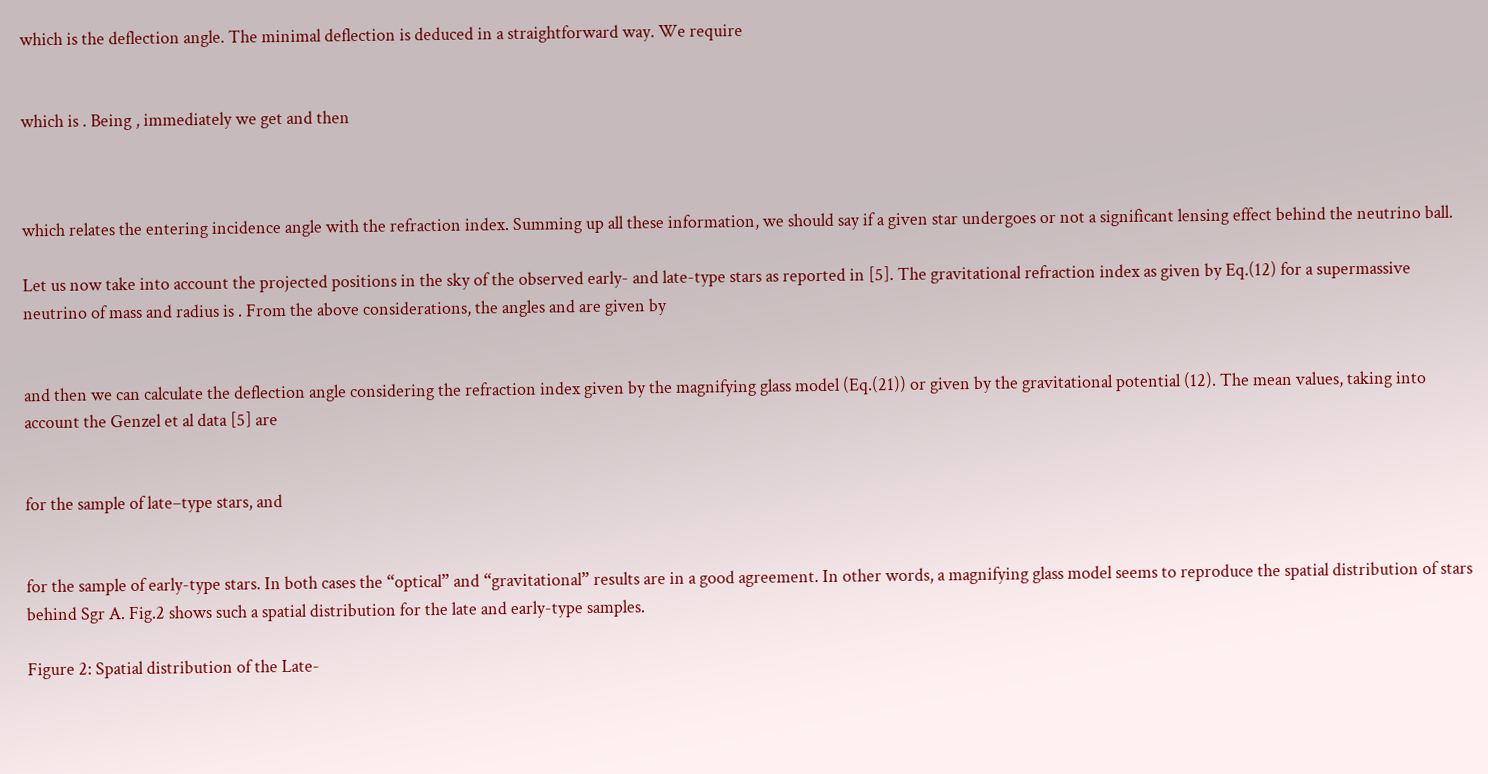which is the deflection angle. The minimal deflection is deduced in a straightforward way. We require


which is . Being , immediately we get and then



which relates the entering incidence angle with the refraction index. Summing up all these information, we should say if a given star undergoes or not a significant lensing effect behind the neutrino ball.

Let us now take into account the projected positions in the sky of the observed early- and late-type stars as reported in [5]. The gravitational refraction index as given by Eq.(12) for a supermassive neutrino of mass and radius is . From the above considerations, the angles and are given by


and then we can calculate the deflection angle considering the refraction index given by the magnifying glass model (Eq.(21)) or given by the gravitational potential (12). The mean values, taking into account the Genzel et al data [5] are


for the sample of late–type stars, and


for the sample of early-type stars. In both cases the “optical” and “gravitational” results are in a good agreement. In other words, a magnifying glass model seems to reproduce the spatial distribution of stars behind Sgr A. Fig.2 shows such a spatial distribution for the late and early-type samples.

Figure 2: Spatial distribution of the Late-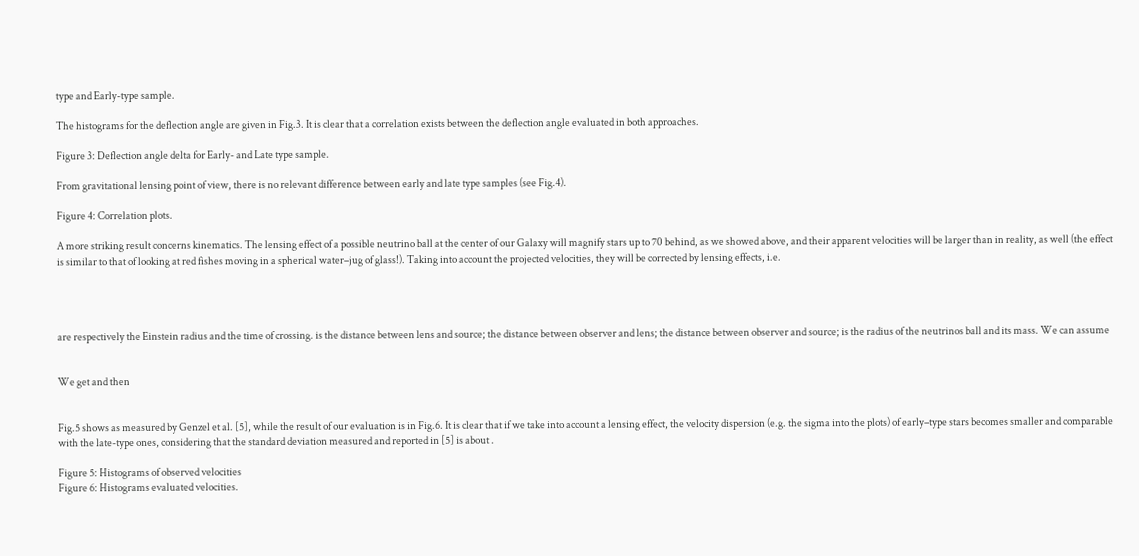type and Early-type sample.

The histograms for the deflection angle are given in Fig.3. It is clear that a correlation exists between the deflection angle evaluated in both approaches.

Figure 3: Deflection angle delta for Early- and Late type sample.

From gravitational lensing point of view, there is no relevant difference between early and late type samples (see Fig.4).

Figure 4: Correlation plots.

A more striking result concerns kinematics. The lensing effect of a possible neutrino ball at the center of our Galaxy will magnify stars up to 70 behind, as we showed above, and their apparent velocities will be larger than in reality, as well (the effect is similar to that of looking at red fishes moving in a spherical water–jug of glass!). Taking into account the projected velocities, they will be corrected by lensing effects, i.e.




are respectively the Einstein radius and the time of crossing. is the distance between lens and source; the distance between observer and lens; the distance between observer and source; is the radius of the neutrinos ball and its mass. We can assume


We get and then


Fig.5 shows as measured by Genzel et al. [5], while the result of our evaluation is in Fig.6. It is clear that if we take into account a lensing effect, the velocity dispersion (e.g. the sigma into the plots) of early–type stars becomes smaller and comparable with the late-type ones, considering that the standard deviation measured and reported in [5] is about .

Figure 5: Histograms of observed velocities
Figure 6: Histograms evaluated velocities.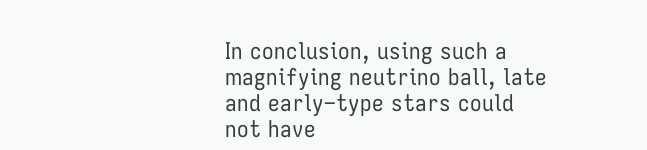In conclusion, using such a magnifying neutrino ball, late and early–type stars could not have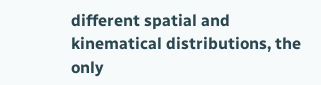different spatial and kinematical distributions, the only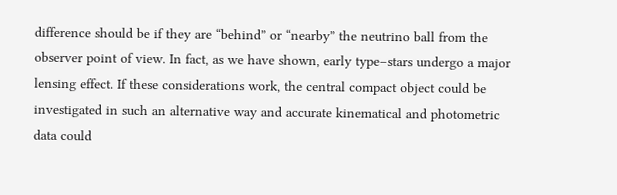difference should be if they are “behind” or “nearby” the neutrino ball from the observer point of view. In fact, as we have shown, early type–stars undergo a major lensing effect. If these considerations work, the central compact object could be investigated in such an alternative way and accurate kinematical and photometric data could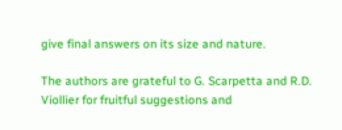give final answers on its size and nature.

The authors are grateful to G. Scarpetta and R.D. Viollier for fruitful suggestions and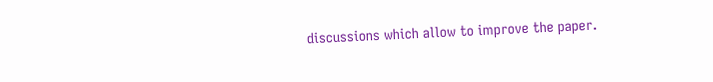discussions which allow to improve the paper.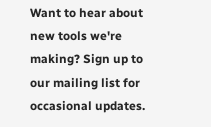Want to hear about new tools we're making? Sign up to our mailing list for occasional updates.